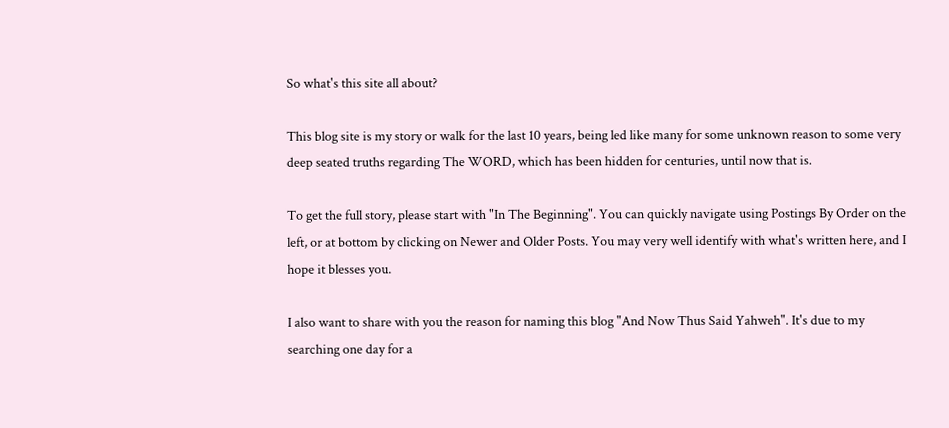So what's this site all about?

This blog site is my story or walk for the last 10 years, being led like many for some unknown reason to some very deep seated truths regarding The WORD, which has been hidden for centuries, until now that is.

To get the full story, please start with "In The Beginning". You can quickly navigate using Postings By Order on the left, or at bottom by clicking on Newer and Older Posts. You may very well identify with what's written here, and I hope it blesses you.

I also want to share with you the reason for naming this blog "And Now Thus Said Yahweh". It's due to my searching one day for a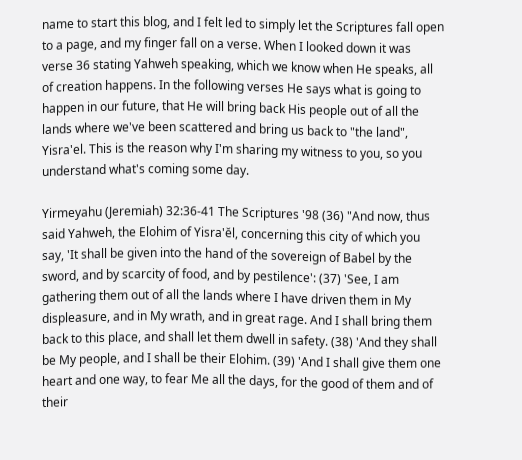name to start this blog, and I felt led to simply let the Scriptures fall open to a page, and my finger fall on a verse. When I looked down it was verse 36 stating Yahweh speaking, which we know when He speaks, all of creation happens. In the following verses He says what is going to happen in our future, that He will bring back His people out of all the lands where we've been scattered and bring us back to "the land", Yisra'el. This is the reason why I'm sharing my witness to you, so you understand what's coming some day.

Yirmeyahu (Jeremiah) 32:36-41 The Scriptures '98 (36) "And now, thus said Yahweh, the Elohim of Yisra'ĕl, concerning this city of which you say, 'It shall be given into the hand of the sovereign of Babel by the sword, and by scarcity of food, and by pestilence': (37) 'See, I am gathering them out of all the lands where I have driven them in My displeasure, and in My wrath, and in great rage. And I shall bring them back to this place, and shall let them dwell in safety. (38) 'And they shall be My people, and I shall be their Elohim. (39) 'And I shall give them one heart and one way, to fear Me all the days, for the good of them and of their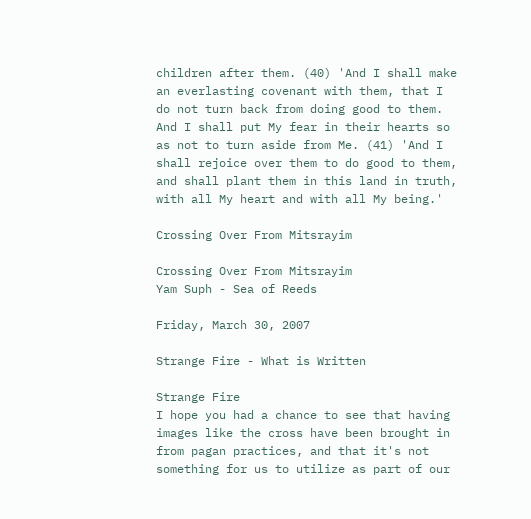children after them. (40) 'And I shall make an everlasting covenant with them, that I do not turn back from doing good to them. And I shall put My fear in their hearts so as not to turn aside from Me. (41) 'And I shall rejoice over them to do good to them, and shall plant them in this land in truth, with all My heart and with all My being.'

Crossing Over From Mitsrayim

Crossing Over From Mitsrayim
Yam Suph - Sea of Reeds

Friday, March 30, 2007

Strange Fire - What is Written

Strange Fire
I hope you had a chance to see that having images like the cross have been brought in from pagan practices, and that it's not something for us to utilize as part of our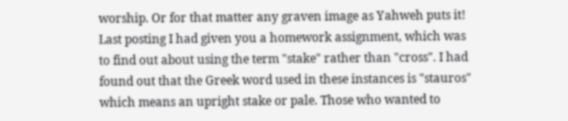worship. Or for that matter any graven image as Yahweh puts it! Last posting I had given you a homework assignment, which was to find out about using the term "stake" rather than "cross". I had found out that the Greek word used in these instances is "stauros" which means an upright stake or pale. Those who wanted to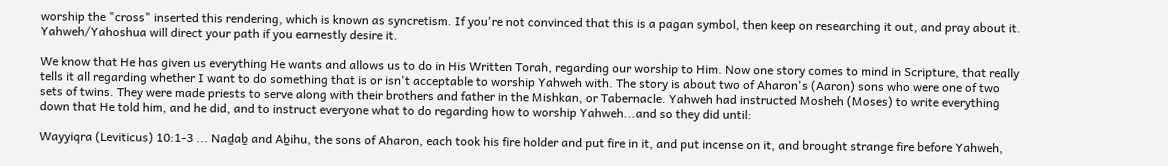worship the "cross" inserted this rendering, which is known as syncretism. If you're not convinced that this is a pagan symbol, then keep on researching it out, and pray about it. Yahweh/Yahoshua will direct your path if you earnestly desire it.

We know that He has given us everything He wants and allows us to do in His Written Torah, regarding our worship to Him. Now one story comes to mind in Scripture, that really tells it all regarding whether I want to do something that is or isn't acceptable to worship Yahweh with. The story is about two of Aharon's (Aaron) sons who were one of two sets of twins. They were made priests to serve along with their brothers and father in the Mishkan, or Tabernacle. Yahweh had instructed Mosheh (Moses) to write everything down that He told him, and he did, and to instruct everyone what to do regarding how to worship Yahweh...and so they did until:

Wayyiqra (Leviticus) 10:1-3 ... Naḏaḇ and Aḇihu, the sons of Aharon, each took his fire holder and put fire in it, and put incense on it, and brought strange fire before Yahweh,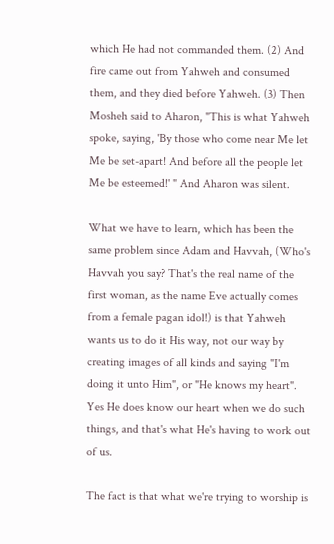which He had not commanded them. (2) And fire came out from Yahweh and consumed them, and they died before Yahweh. (3) Then Mosheh said to Aharon, "This is what Yahweh spoke, saying, 'By those who come near Me let Me be set-apart! And before all the people let Me be esteemed!' " And Aharon was silent.

What we have to learn, which has been the same problem since Adam and Havvah, (Who's Havvah you say? That's the real name of the first woman, as the name Eve actually comes from a female pagan idol!) is that Yahweh wants us to do it His way, not our way by creating images of all kinds and saying "I'm doing it unto Him", or "He knows my heart". Yes He does know our heart when we do such things, and that's what He's having to work out of us.

The fact is that what we're trying to worship is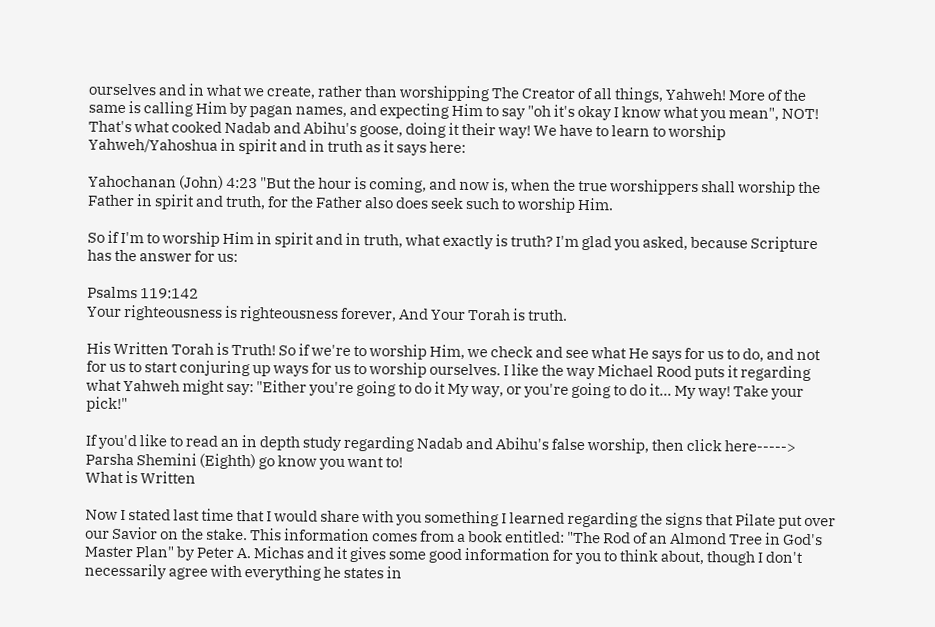ourselves and in what we create, rather than worshipping The Creator of all things, Yahweh! More of the same is calling Him by pagan names, and expecting Him to say "oh it's okay I know what you mean", NOT! That's what cooked Nadab and Abihu's goose, doing it their way! We have to learn to worship Yahweh/Yahoshua in spirit and in truth as it says here:

Yahochanan (John) 4:23 "But the hour is coming, and now is, when the true worshippers shall worship the Father in spirit and truth, for the Father also does seek such to worship Him.

So if I'm to worship Him in spirit and in truth, what exactly is truth? I'm glad you asked, because Scripture has the answer for us:

Psalms 119:142
Your righteousness is righteousness forever, And Your Torah is truth.

His Written Torah is Truth! So if we're to worship Him, we check and see what He says for us to do, and not for us to start conjuring up ways for us to worship ourselves. I like the way Michael Rood puts it regarding what Yahweh might say: "Either you're going to do it My way, or you're going to do it... My way! Take your pick!"

If you'd like to read an in depth study regarding Nadab and Abihu's false worship, then click here-----> Parsha Shemini (Eighth) go know you want to!
What is Written

Now I stated last time that I would share with you something I learned regarding the signs that Pilate put over our Savior on the stake. This information comes from a book entitled: "The Rod of an Almond Tree in God's Master Plan" by Peter A. Michas and it gives some good information for you to think about, though I don't necessarily agree with everything he states in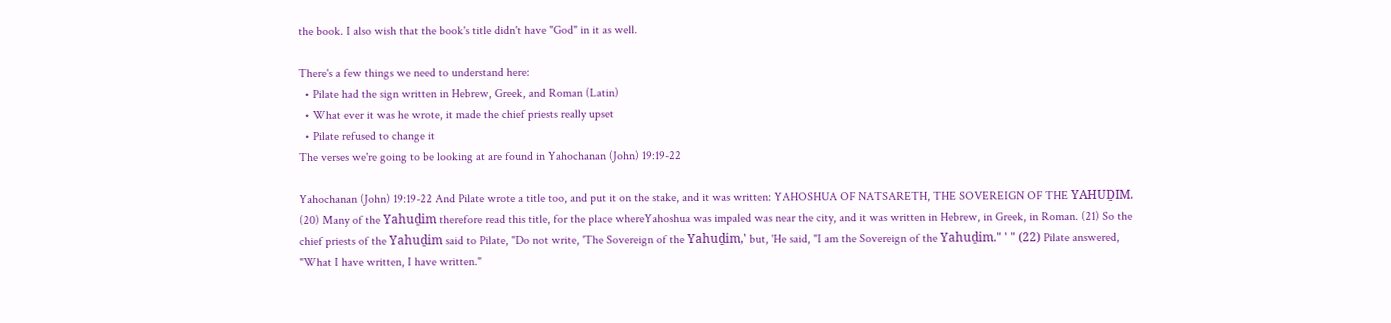the book. I also wish that the book's title didn't have "God" in it as well.

There's a few things we need to understand here:
  • Pilate had the sign written in Hebrew, Greek, and Roman (Latin)
  • What ever it was he wrote, it made the chief priests really upset
  • Pilate refused to change it
The verses we're going to be looking at are found in Yahochanan (John) 19:19-22

Yahochanan (John) 19:19-22 And Pilate wrote a title too, and put it on the stake, and it was written: YAHOSHUA OF NATSARETH, THE SOVEREIGN OF THE YAHUḎIM. (20) Many of the Yahuḏim therefore read this title, for the place whereYahoshua was impaled was near the city, and it was written in Hebrew, in Greek, in Roman. (21) So the chief priests of the Yahuḏim said to Pilate, "Do not write, 'The Sovereign of the Yahuḏim,' but, 'He said, "I am the Sovereign of the Yahuḏim." ' " (22) Pilate answered, "What I have written, I have written."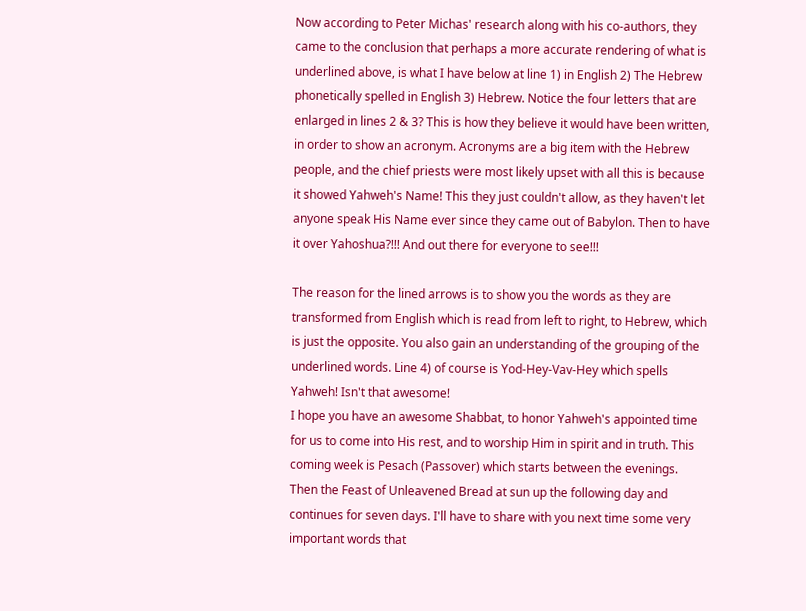Now according to Peter Michas' research along with his co-authors, they came to the conclusion that perhaps a more accurate rendering of what is underlined above, is what I have below at line 1) in English 2) The Hebrew phonetically spelled in English 3) Hebrew. Notice the four letters that are enlarged in lines 2 & 3? This is how they believe it would have been written, in order to show an acronym. Acronyms are a big item with the Hebrew people, and the chief priests were most likely upset with all this is because it showed Yahweh's Name! This they just couldn't allow, as they haven't let anyone speak His Name ever since they came out of Babylon. Then to have it over Yahoshua?!!! And out there for everyone to see!!!

The reason for the lined arrows is to show you the words as they are transformed from English which is read from left to right, to Hebrew, which is just the opposite. You also gain an understanding of the grouping of the underlined words. Line 4) of course is Yod-Hey-Vav-Hey which spells Yahweh! Isn't that awesome!
I hope you have an awesome Shabbat, to honor Yahweh's appointed time for us to come into His rest, and to worship Him in spirit and in truth. This coming week is Pesach (Passover) which starts between the evenings. Then the Feast of Unleavened Bread at sun up the following day and continues for seven days. I'll have to share with you next time some very important words that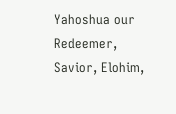Yahoshua our Redeemer, Savior, Elohim,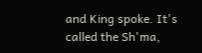and King spoke. It's called the Sh'ma,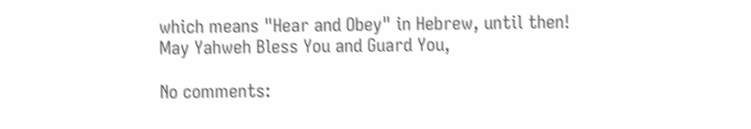which means "Hear and Obey" in Hebrew, until then!
May Yahweh Bless You and Guard You,

No comments: